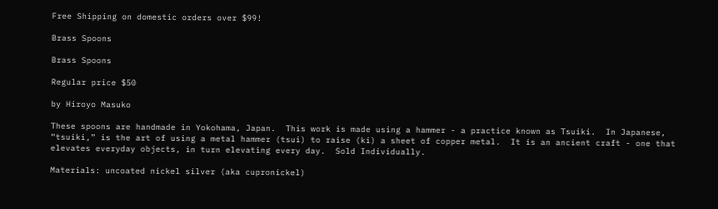Free Shipping on domestic orders over $99!

Brass Spoons

Brass Spoons

Regular price $50

by Hiroyo Masuko

These spoons are handmade in Yokohama, Japan.  This work is made using a hammer - a practice known as Tsuiki.  In Japanese, “tsuiki,” is the art of using a metal hammer (tsui) to raise (ki) a sheet of copper metal.  It is an ancient craft - one that elevates everyday objects, in turn elevating every day.  Sold Individually.

Materials: uncoated nickel silver (aka cupronickel)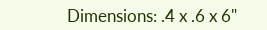Dimensions: .4 x .6 x 6"